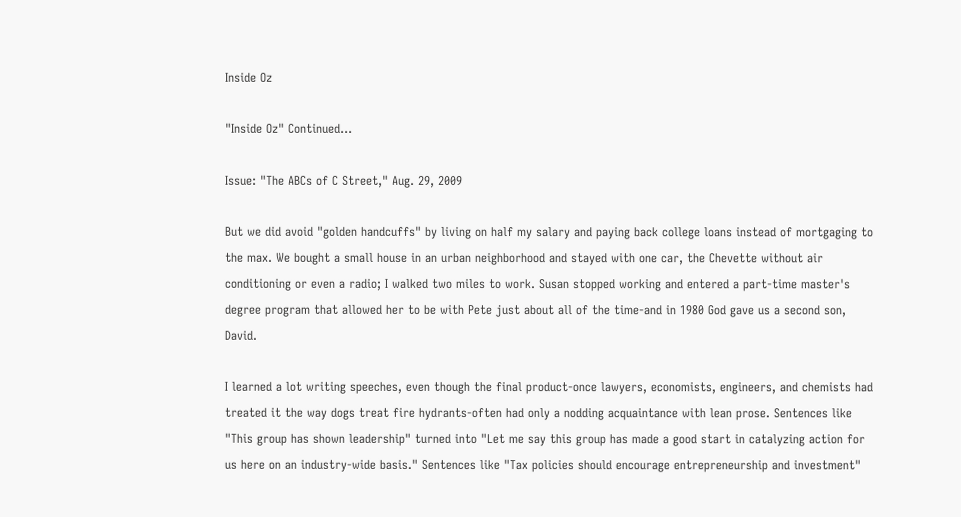Inside Oz

"Inside Oz" Continued...

Issue: "The ABCs of C Street," Aug. 29, 2009

But we did avoid "golden handcuffs" by living on half my salary and paying back college loans instead of mortgaging to the max. We bought a small house in an urban neighborhood and stayed with one car, the Chevette without air conditioning or even a radio; I walked two miles to work. Susan stopped working and entered a part-time master's degree program that allowed her to be with Pete just about all of the time-and in 1980 God gave us a second son, David.

I learned a lot writing speeches, even though the final product-once lawyers, economists, engineers, and chemists had treated it the way dogs treat fire hydrants-often had only a nodding acquaintance with lean prose. Sentences like "This group has shown leadership" turned into "Let me say this group has made a good start in catalyzing action for us here on an industry-wide basis." Sentences like "Tax policies should encourage entrepreneurship and investment"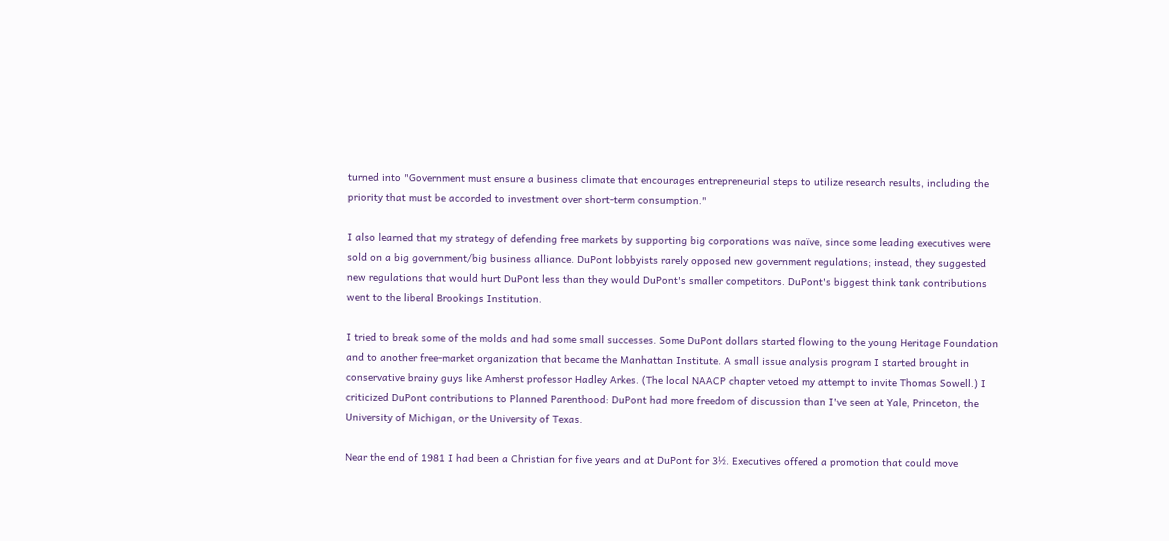turned into "Government must ensure a business climate that encourages entrepreneurial steps to utilize research results, including the priority that must be accorded to investment over short-term consumption."

I also learned that my strategy of defending free markets by supporting big corporations was naïve, since some leading executives were sold on a big government/big business alliance. DuPont lobbyists rarely opposed new government regulations; instead, they suggested new regulations that would hurt DuPont less than they would DuPont's smaller competitors. DuPont's biggest think tank contributions went to the liberal Brookings Institution.

I tried to break some of the molds and had some small successes. Some DuPont dollars started flowing to the young Heritage Foundation and to another free-market organization that became the Manhattan Institute. A small issue analysis program I started brought in conservative brainy guys like Amherst professor Hadley Arkes. (The local NAACP chapter vetoed my attempt to invite Thomas Sowell.) I criticized DuPont contributions to Planned Parenthood: DuPont had more freedom of discussion than I've seen at Yale, Princeton, the University of Michigan, or the University of Texas.

Near the end of 1981 I had been a Christian for five years and at DuPont for 3½. Executives offered a promotion that could move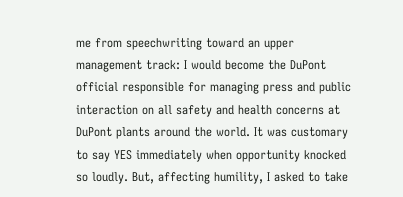me from speechwriting toward an upper management track: I would become the DuPont official responsible for managing press and public interaction on all safety and health concerns at DuPont plants around the world. It was customary to say YES immediately when opportunity knocked so loudly. But, affecting humility, I asked to take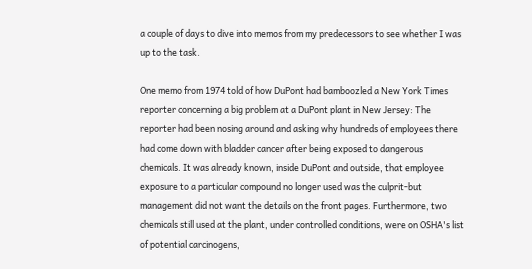a couple of days to dive into memos from my predecessors to see whether I was up to the task.

One memo from 1974 told of how DuPont had bamboozled a New York Times reporter concerning a big problem at a DuPont plant in New Jersey: The reporter had been nosing around and asking why hundreds of employees there had come down with bladder cancer after being exposed to dangerous chemicals. It was already known, inside DuPont and outside, that employee exposure to a particular compound no longer used was the culprit-but management did not want the details on the front pages. Furthermore, two chemicals still used at the plant, under controlled conditions, were on OSHA's list of potential carcinogens,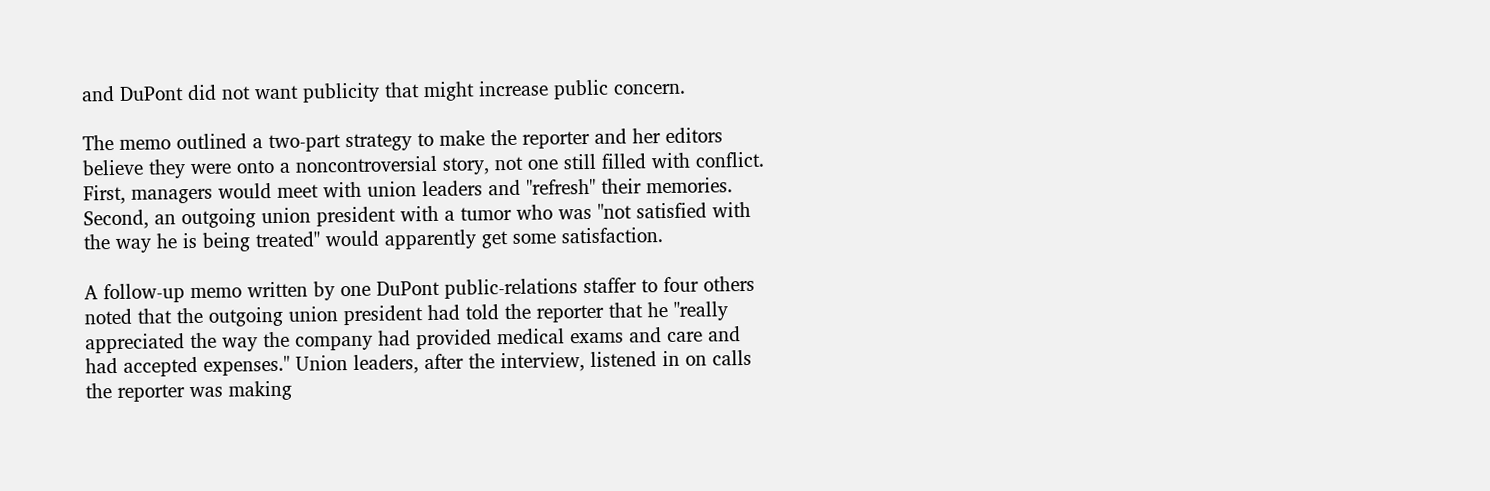and DuPont did not want publicity that might increase public concern.

The memo outlined a two-part strategy to make the reporter and her editors believe they were onto a noncontroversial story, not one still filled with conflict. First, managers would meet with union leaders and "refresh" their memories. Second, an outgoing union president with a tumor who was "not satisfied with the way he is being treated" would apparently get some satisfaction.

A follow-up memo written by one DuPont public-relations staffer to four others noted that the outgoing union president had told the reporter that he "really appreciated the way the company had provided medical exams and care and had accepted expenses." Union leaders, after the interview, listened in on calls the reporter was making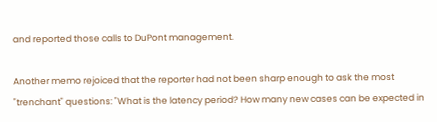and reported those calls to DuPont management.

Another memo rejoiced that the reporter had not been sharp enough to ask the most "trenchant" questions: "What is the latency period? How many new cases can be expected in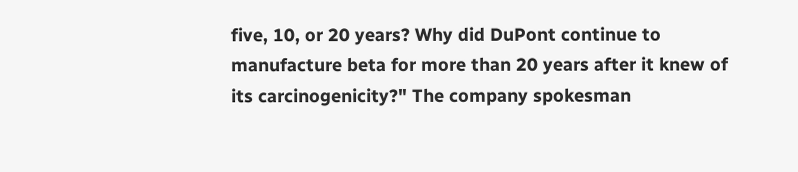five, 10, or 20 years? Why did DuPont continue to manufacture beta for more than 20 years after it knew of its carcinogenicity?" The company spokesman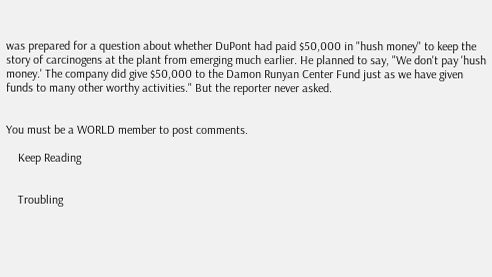was prepared for a question about whether DuPont had paid $50,000 in "hush money" to keep the story of carcinogens at the plant from emerging much earlier. He planned to say, "We don't pay 'hush money.' The company did give $50,000 to the Damon Runyan Center Fund just as we have given funds to many other worthy activities." But the reporter never asked.


You must be a WORLD member to post comments.

    Keep Reading


    Troubling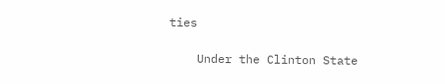ties

    Under the Clinton State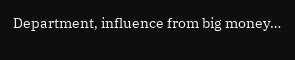Department, influence from big money…